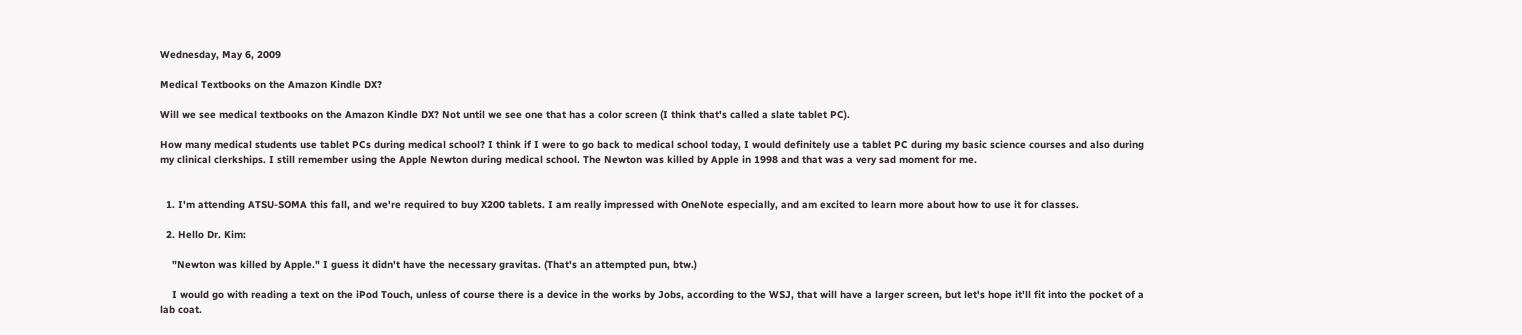Wednesday, May 6, 2009

Medical Textbooks on the Amazon Kindle DX?

Will we see medical textbooks on the Amazon Kindle DX? Not until we see one that has a color screen (I think that's called a slate tablet PC).

How many medical students use tablet PCs during medical school? I think if I were to go back to medical school today, I would definitely use a tablet PC during my basic science courses and also during my clinical clerkships. I still remember using the Apple Newton during medical school. The Newton was killed by Apple in 1998 and that was a very sad moment for me.


  1. I'm attending ATSU-SOMA this fall, and we're required to buy X200 tablets. I am really impressed with OneNote especially, and am excited to learn more about how to use it for classes.

  2. Hello Dr. Kim:

    "Newton was killed by Apple." I guess it didn't have the necessary gravitas. (That's an attempted pun, btw.)

    I would go with reading a text on the iPod Touch, unless of course there is a device in the works by Jobs, according to the WSJ, that will have a larger screen, but let's hope it'll fit into the pocket of a lab coat.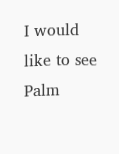I would like to see Palm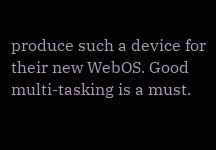produce such a device for their new WebOS. Good multi-tasking is a must.